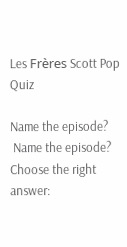Les Frères Scott Pop Quiz

Name the episode?
 Name the episode?
Choose the right answer: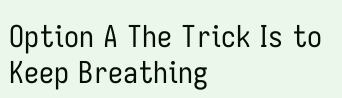Option A The Trick Is to Keep Breathing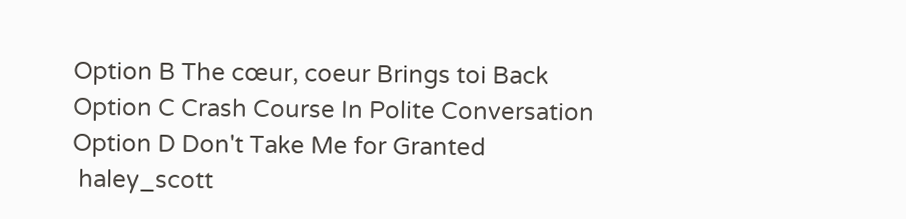Option B The cœur, coeur Brings toi Back
Option C Crash Course In Polite Conversation
Option D Don't Take Me for Granted
 haley_scott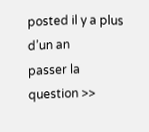posted il y a plus d’un an
passer la question >>